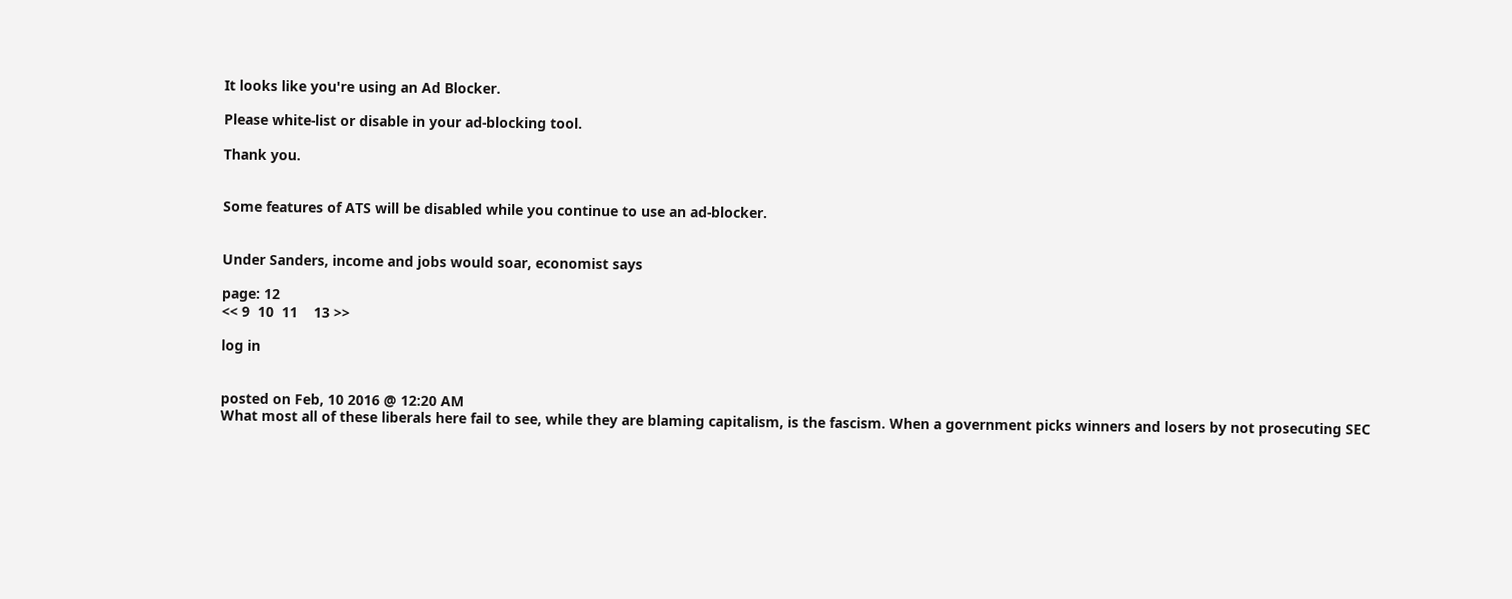It looks like you're using an Ad Blocker.

Please white-list or disable in your ad-blocking tool.

Thank you.


Some features of ATS will be disabled while you continue to use an ad-blocker.


Under Sanders, income and jobs would soar, economist says

page: 12
<< 9  10  11    13 >>

log in


posted on Feb, 10 2016 @ 12:20 AM
What most all of these liberals here fail to see, while they are blaming capitalism, is the fascism. When a government picks winners and losers by not prosecuting SEC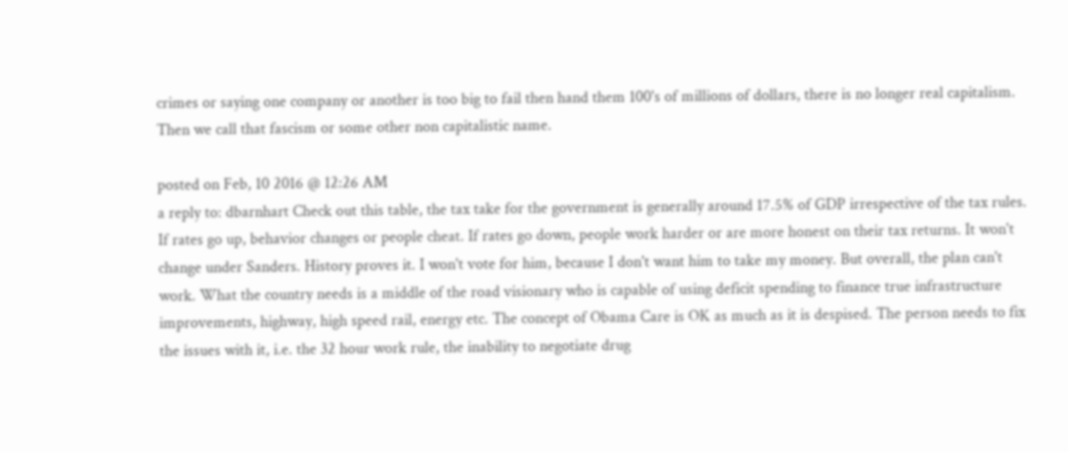crimes or saying one company or another is too big to fail then hand them 100's of millions of dollars, there is no longer real capitalism. Then we call that fascism or some other non capitalistic name.

posted on Feb, 10 2016 @ 12:26 AM
a reply to: dbarnhart Check out this table, the tax take for the government is generally around 17.5% of GDP irrespective of the tax rules. If rates go up, behavior changes or people cheat. If rates go down, people work harder or are more honest on their tax returns. It won't change under Sanders. History proves it. I won't vote for him, because I don't want him to take my money. But overall, the plan can't work. What the country needs is a middle of the road visionary who is capable of using deficit spending to finance true infrastructure improvements, highway, high speed rail, energy etc. The concept of Obama Care is OK as much as it is despised. The person needs to fix the issues with it, i.e. the 32 hour work rule, the inability to negotiate drug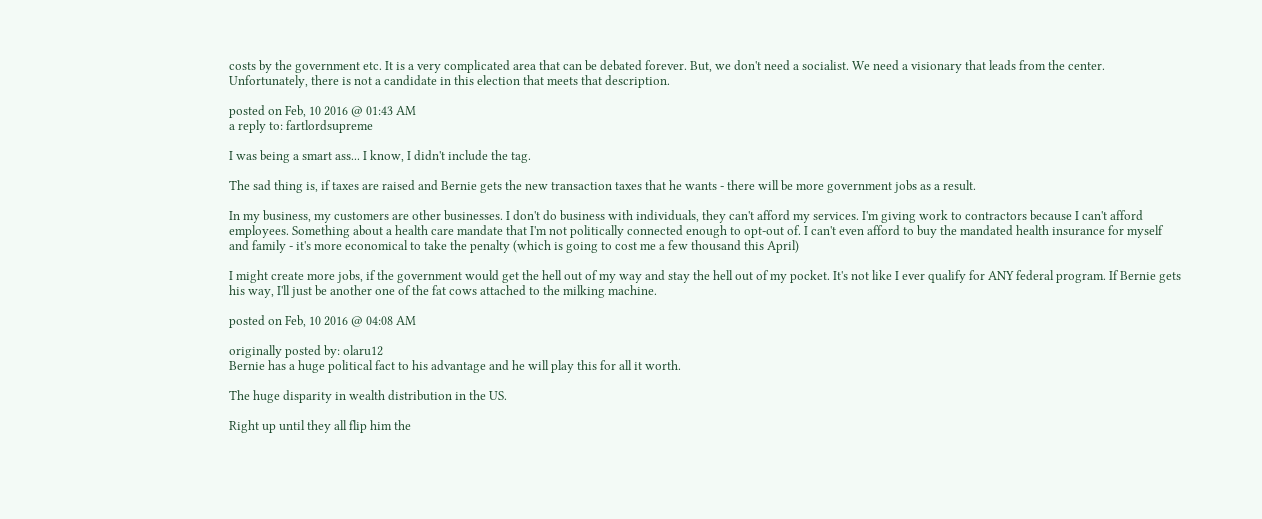costs by the government etc. It is a very complicated area that can be debated forever. But, we don't need a socialist. We need a visionary that leads from the center. Unfortunately, there is not a candidate in this election that meets that description.

posted on Feb, 10 2016 @ 01:43 AM
a reply to: fartlordsupreme

I was being a smart ass... I know, I didn't include the tag.

The sad thing is, if taxes are raised and Bernie gets the new transaction taxes that he wants - there will be more government jobs as a result.

In my business, my customers are other businesses. I don't do business with individuals, they can't afford my services. I'm giving work to contractors because I can't afford employees. Something about a health care mandate that I'm not politically connected enough to opt-out of. I can't even afford to buy the mandated health insurance for myself and family - it's more economical to take the penalty (which is going to cost me a few thousand this April)

I might create more jobs, if the government would get the hell out of my way and stay the hell out of my pocket. It's not like I ever qualify for ANY federal program. If Bernie gets his way, I'll just be another one of the fat cows attached to the milking machine.

posted on Feb, 10 2016 @ 04:08 AM

originally posted by: olaru12
Bernie has a huge political fact to his advantage and he will play this for all it worth.

The huge disparity in wealth distribution in the US.

Right up until they all flip him the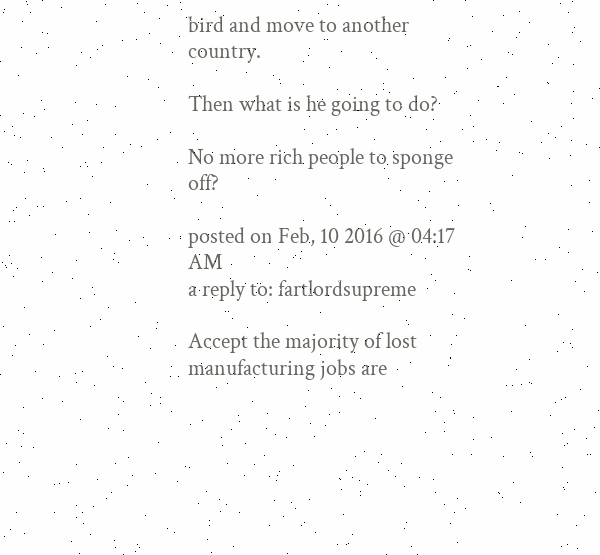bird and move to another country.

Then what is he going to do?

No more rich people to sponge off?

posted on Feb, 10 2016 @ 04:17 AM
a reply to: fartlordsupreme

Accept the majority of lost manufacturing jobs are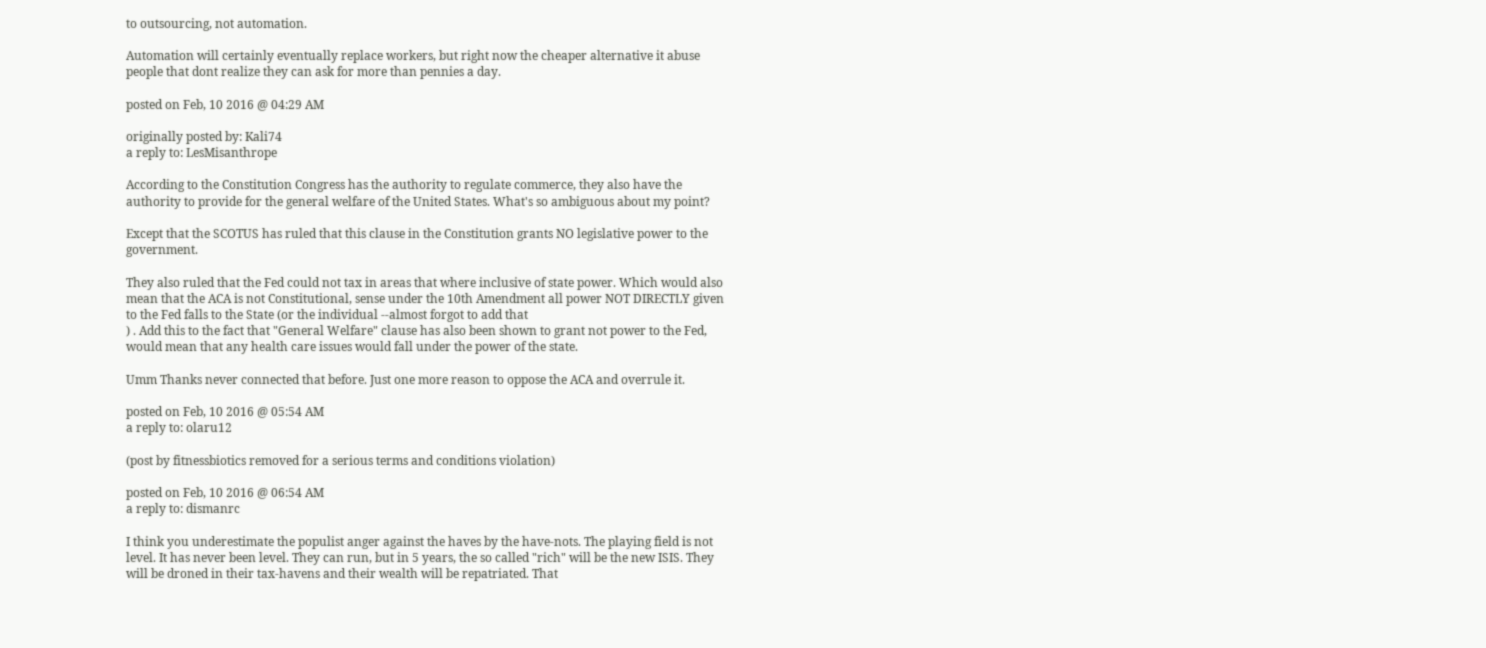to outsourcing, not automation.

Automation will certainly eventually replace workers, but right now the cheaper alternative it abuse people that dont realize they can ask for more than pennies a day.

posted on Feb, 10 2016 @ 04:29 AM

originally posted by: Kali74
a reply to: LesMisanthrope

According to the Constitution Congress has the authority to regulate commerce, they also have the authority to provide for the general welfare of the United States. What's so ambiguous about my point?

Except that the SCOTUS has ruled that this clause in the Constitution grants NO legislative power to the government.

They also ruled that the Fed could not tax in areas that where inclusive of state power. Which would also mean that the ACA is not Constitutional, sense under the 10th Amendment all power NOT DIRECTLY given to the Fed falls to the State (or the individual --almost forgot to add that
) . Add this to the fact that "General Welfare" clause has also been shown to grant not power to the Fed, would mean that any health care issues would fall under the power of the state.

Umm Thanks never connected that before. Just one more reason to oppose the ACA and overrule it.

posted on Feb, 10 2016 @ 05:54 AM
a reply to: olaru12

(post by fitnessbiotics removed for a serious terms and conditions violation)

posted on Feb, 10 2016 @ 06:54 AM
a reply to: dismanrc

I think you underestimate the populist anger against the haves by the have-nots. The playing field is not level. It has never been level. They can run, but in 5 years, the so called "rich" will be the new ISIS. They will be droned in their tax-havens and their wealth will be repatriated. That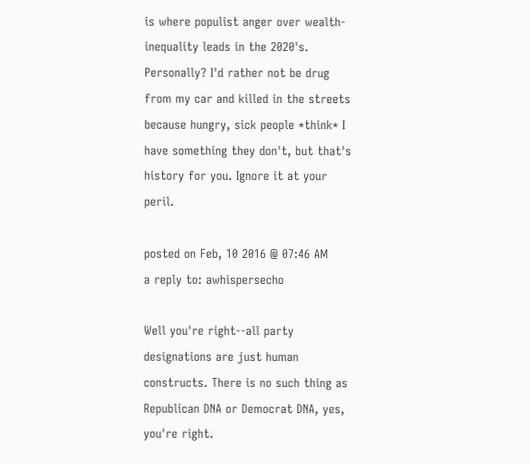is where populist anger over wealth-inequality leads in the 2020's. Personally? I'd rather not be drug from my car and killed in the streets because hungry, sick people *think* I have something they don't, but that's history for you. Ignore it at your peril.

posted on Feb, 10 2016 @ 07:46 AM
a reply to: awhispersecho

Well you're right--all party designations are just human constructs. There is no such thing as Republican DNA or Democrat DNA, yes, you're right.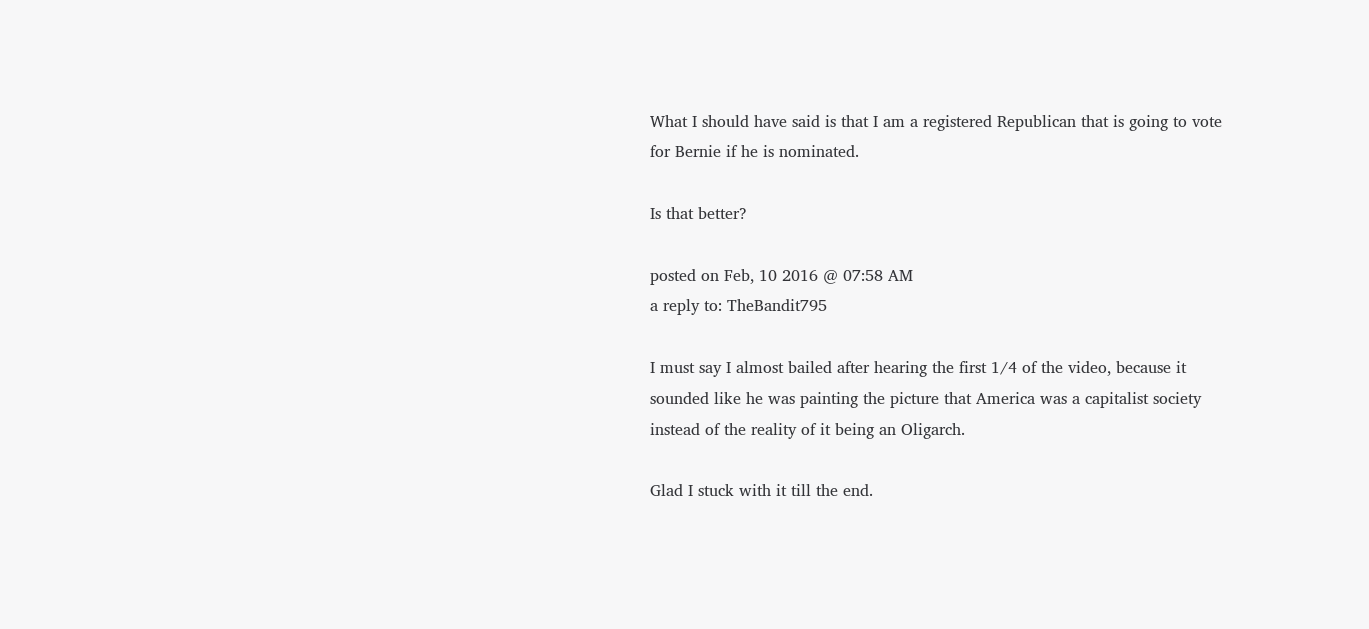What I should have said is that I am a registered Republican that is going to vote for Bernie if he is nominated.

Is that better?

posted on Feb, 10 2016 @ 07:58 AM
a reply to: TheBandit795

I must say I almost bailed after hearing the first 1/4 of the video, because it sounded like he was painting the picture that America was a capitalist society instead of the reality of it being an Oligarch.

Glad I stuck with it till the end.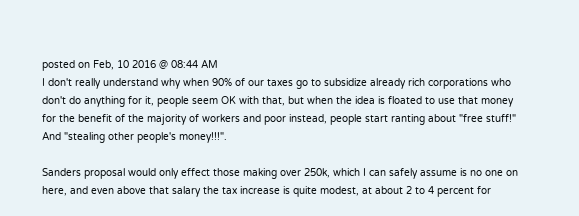posted on Feb, 10 2016 @ 08:44 AM
I don't really understand why when 90% of our taxes go to subsidize already rich corporations who don't do anything for it, people seem OK with that, but when the idea is floated to use that money for the benefit of the majority of workers and poor instead, people start ranting about "free stuff!" And "stealing other people's money!!!".

Sanders proposal would only effect those making over 250k, which I can safely assume is no one on here, and even above that salary the tax increase is quite modest, at about 2 to 4 percent for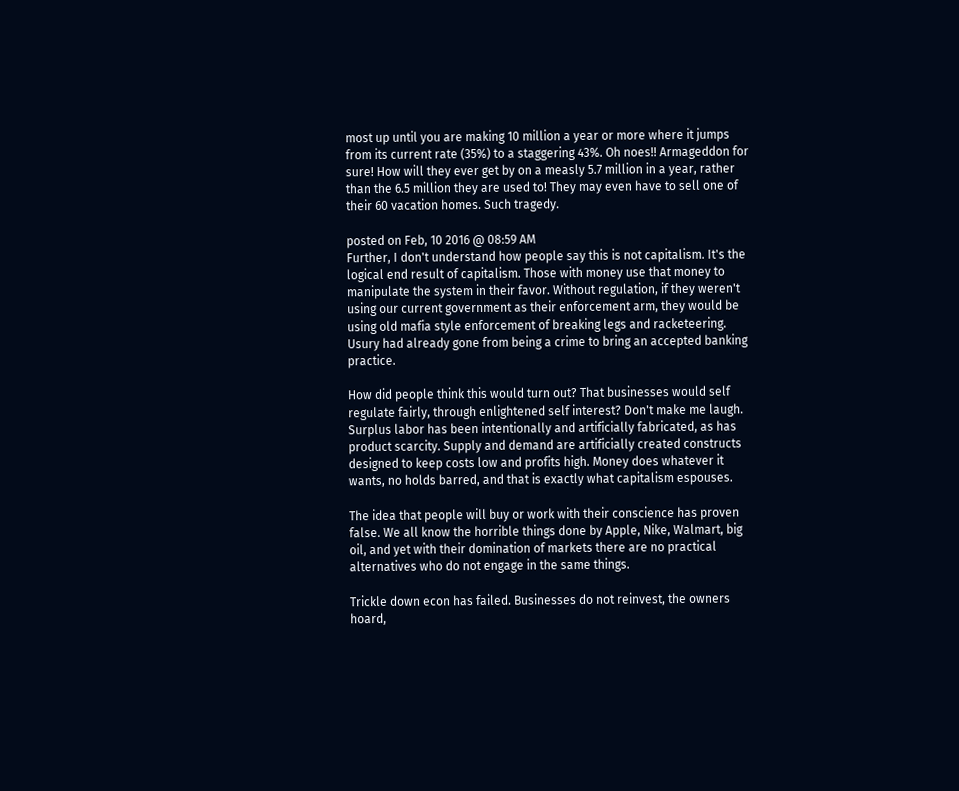most up until you are making 10 million a year or more where it jumps from its current rate (35%) to a staggering 43%. Oh noes!! Armageddon for sure! How will they ever get by on a measly 5.7 million in a year, rather than the 6.5 million they are used to! They may even have to sell one of their 60 vacation homes. Such tragedy.

posted on Feb, 10 2016 @ 08:59 AM
Further, I don't understand how people say this is not capitalism. It's the logical end result of capitalism. Those with money use that money to manipulate the system in their favor. Without regulation, if they weren't using our current government as their enforcement arm, they would be using old mafia style enforcement of breaking legs and racketeering. Usury had already gone from being a crime to bring an accepted banking practice.

How did people think this would turn out? That businesses would self regulate fairly, through enlightened self interest? Don't make me laugh. Surplus labor has been intentionally and artificially fabricated, as has product scarcity. Supply and demand are artificially created constructs designed to keep costs low and profits high. Money does whatever it wants, no holds barred, and that is exactly what capitalism espouses.

The idea that people will buy or work with their conscience has proven false. We all know the horrible things done by Apple, Nike, Walmart, big oil, and yet with their domination of markets there are no practical alternatives who do not engage in the same things.

Trickle down econ has failed. Businesses do not reinvest, the owners hoard,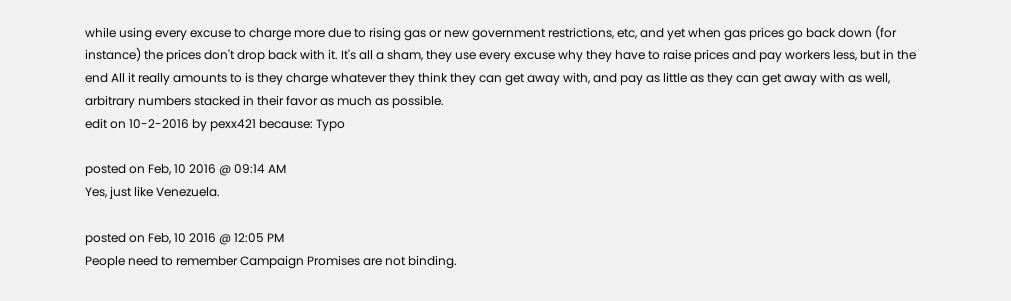while using every excuse to charge more due to rising gas or new government restrictions, etc, and yet when gas prices go back down (for instance) the prices don't drop back with it. It's all a sham, they use every excuse why they have to raise prices and pay workers less, but in the end All it really amounts to is they charge whatever they think they can get away with, and pay as little as they can get away with as well, arbitrary numbers stacked in their favor as much as possible.
edit on 10-2-2016 by pexx421 because: Typo

posted on Feb, 10 2016 @ 09:14 AM
Yes, just like Venezuela.

posted on Feb, 10 2016 @ 12:05 PM
People need to remember Campaign Promises are not binding.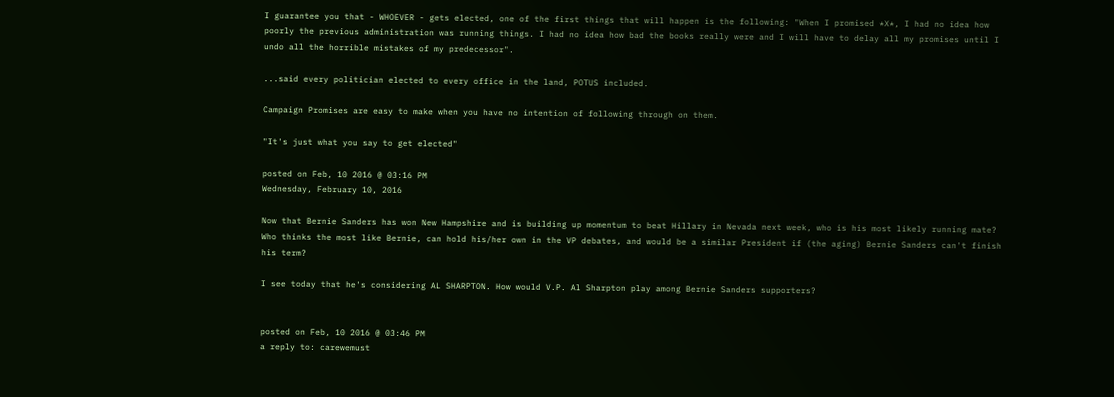I guarantee you that - WHOEVER - gets elected, one of the first things that will happen is the following: "When I promised *X*, I had no idea how poorly the previous administration was running things. I had no idea how bad the books really were and I will have to delay all my promises until I undo all the horrible mistakes of my predecessor".

...said every politician elected to every office in the land, POTUS included.

Campaign Promises are easy to make when you have no intention of following through on them.

"It's just what you say to get elected"

posted on Feb, 10 2016 @ 03:16 PM
Wednesday, February 10, 2016

Now that Bernie Sanders has won New Hampshire and is building up momentum to beat Hillary in Nevada next week, who is his most likely running mate? Who thinks the most like Bernie, can hold his/her own in the VP debates, and would be a similar President if (the aging) Bernie Sanders can't finish his term?

I see today that he's considering AL SHARPTON. How would V.P. Al Sharpton play among Bernie Sanders supporters?


posted on Feb, 10 2016 @ 03:46 PM
a reply to: carewemust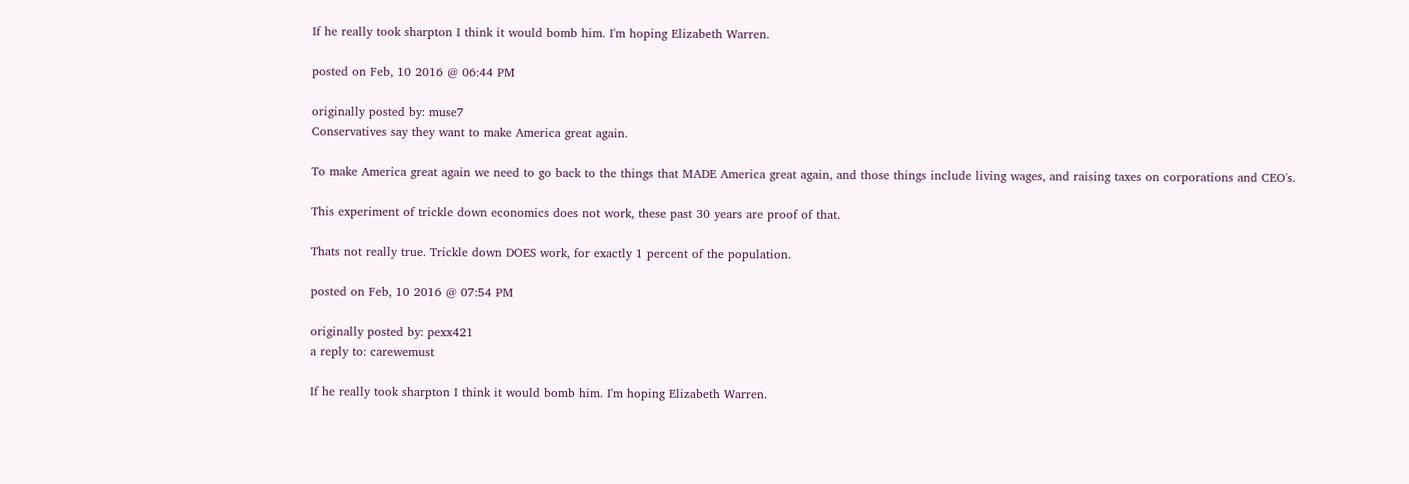If he really took sharpton I think it would bomb him. I'm hoping Elizabeth Warren.

posted on Feb, 10 2016 @ 06:44 PM

originally posted by: muse7
Conservatives say they want to make America great again.

To make America great again we need to go back to the things that MADE America great again, and those things include living wages, and raising taxes on corporations and CEO's.

This experiment of trickle down economics does not work, these past 30 years are proof of that.

Thats not really true. Trickle down DOES work, for exactly 1 percent of the population.

posted on Feb, 10 2016 @ 07:54 PM

originally posted by: pexx421
a reply to: carewemust

If he really took sharpton I think it would bomb him. I'm hoping Elizabeth Warren.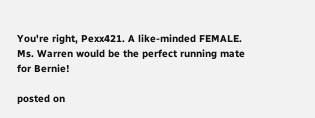You're right, Pexx421. A like-minded FEMALE. Ms. Warren would be the perfect running mate for Bernie!

posted on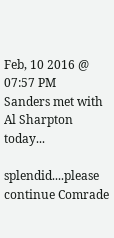Feb, 10 2016 @ 07:57 PM
Sanders met with Al Sharpton today...

splendid....please continue Comrade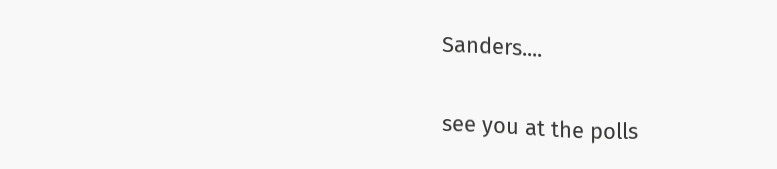Sanders....

see you at the polls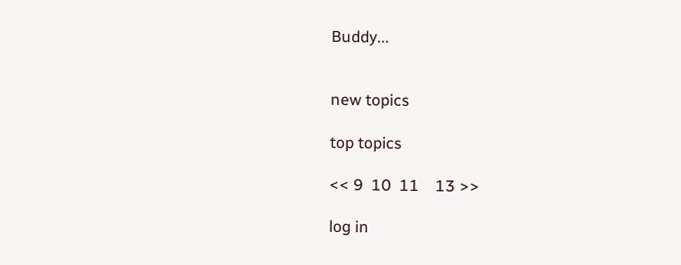Buddy...


new topics

top topics

<< 9  10  11    13 >>

log in